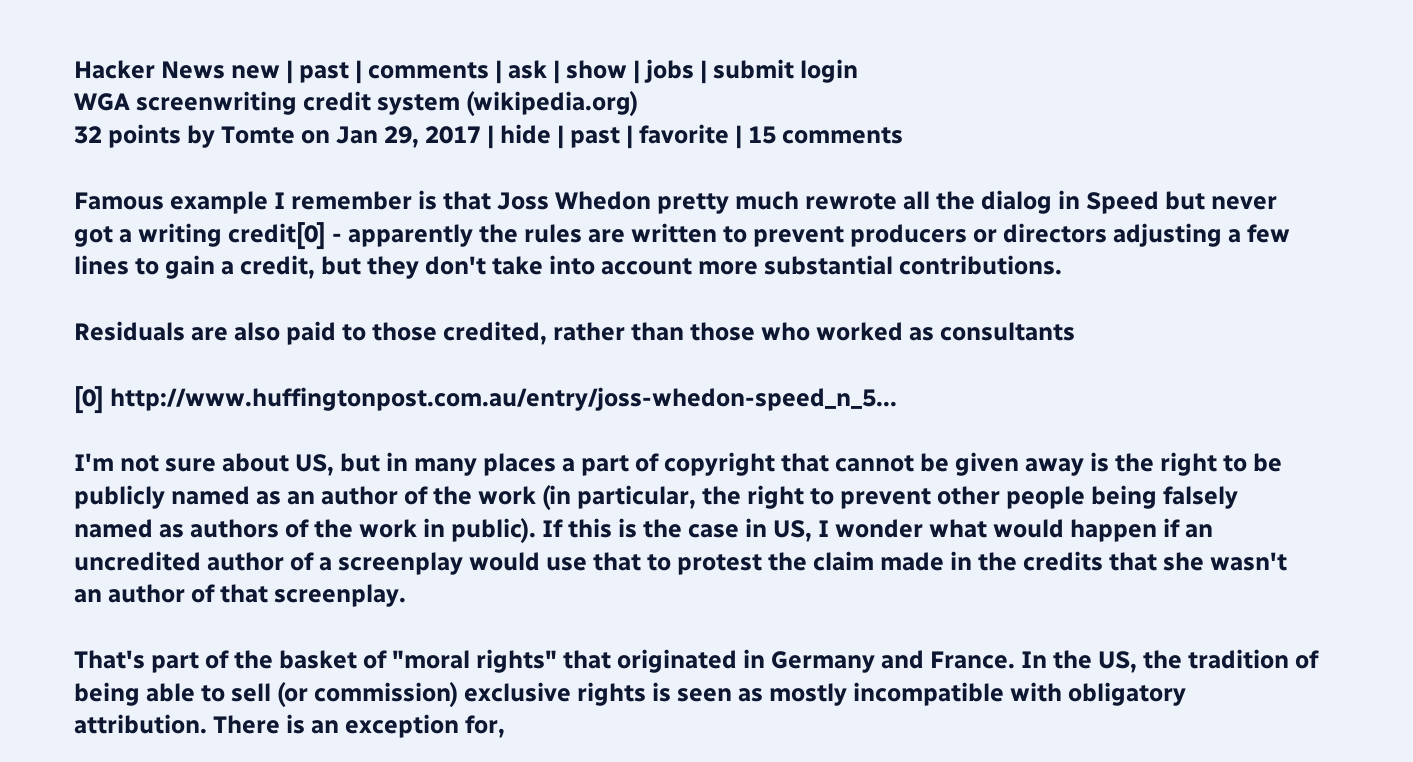Hacker News new | past | comments | ask | show | jobs | submit login
WGA screenwriting credit system (wikipedia.org)
32 points by Tomte on Jan 29, 2017 | hide | past | favorite | 15 comments

Famous example I remember is that Joss Whedon pretty much rewrote all the dialog in Speed but never got a writing credit[0] - apparently the rules are written to prevent producers or directors adjusting a few lines to gain a credit, but they don't take into account more substantial contributions.

Residuals are also paid to those credited, rather than those who worked as consultants

[0] http://www.huffingtonpost.com.au/entry/joss-whedon-speed_n_5...

I'm not sure about US, but in many places a part of copyright that cannot be given away is the right to be publicly named as an author of the work (in particular, the right to prevent other people being falsely named as authors of the work in public). If this is the case in US, I wonder what would happen if an uncredited author of a screenplay would use that to protest the claim made in the credits that she wasn't an author of that screenplay.

That's part of the basket of "moral rights" that originated in Germany and France. In the US, the tradition of being able to sell (or commission) exclusive rights is seen as mostly incompatible with obligatory attribution. There is an exception for,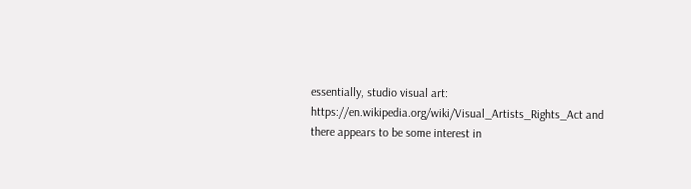essentially, studio visual art: https://en.wikipedia.org/wiki/Visual_Artists_Rights_Act and there appears to be some interest in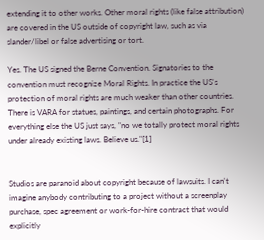extending it to other works. Other moral rights (like false attribution) are covered in the US outside of copyright law, such as via slander/libel or false advertising or tort.

Yes. The US signed the Berne Convention. Signatories to the convention must recognize Moral Rights. In practice the US's protection of moral rights are much weaker than other countries. There is VARA for statues, paintings, and certain photographs. For everything else the US just says, "no we totally protect moral rights under already existing laws. Believe us."[1]


Studios are paranoid about copyright because of lawsuits. I can't imagine anybody contributing to a project without a screenplay purchase, spec agreement or work-for-hire contract that would explicitly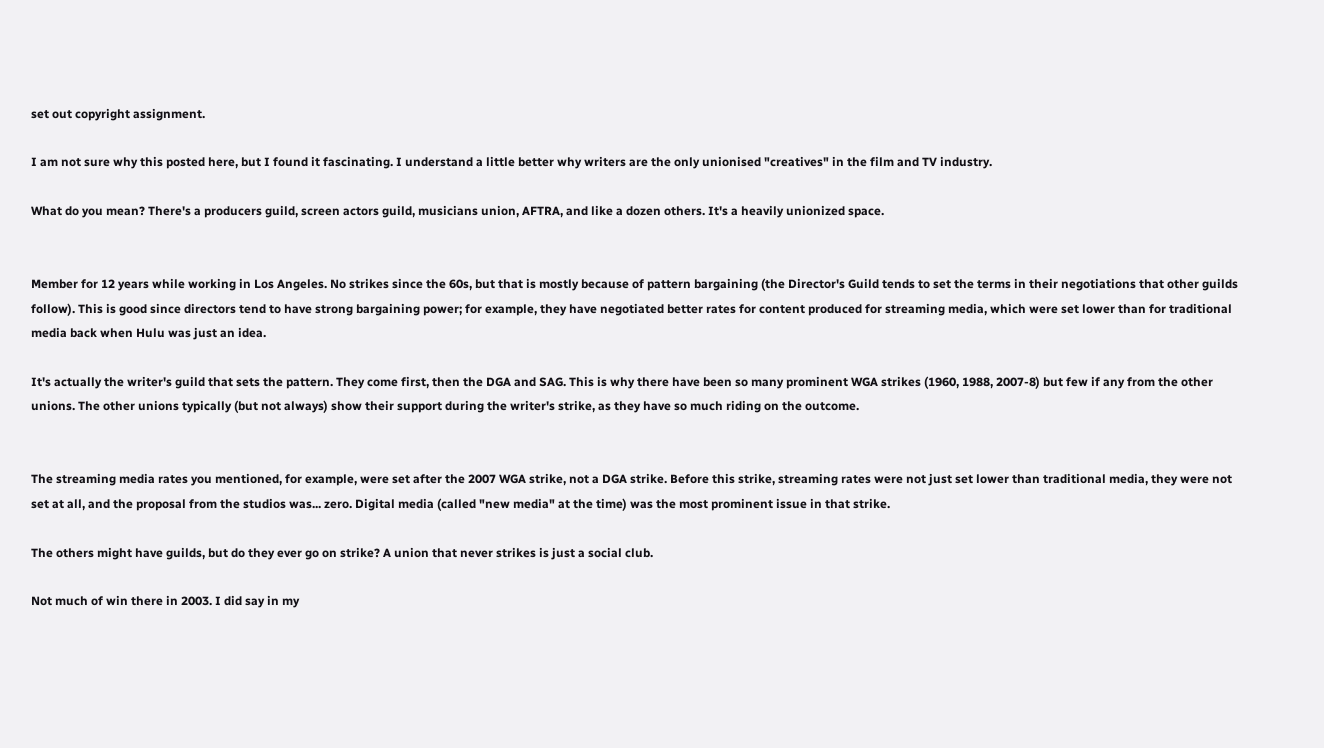set out copyright assignment.

I am not sure why this posted here, but I found it fascinating. I understand a little better why writers are the only unionised "creatives" in the film and TV industry.

What do you mean? There's a producers guild, screen actors guild, musicians union, AFTRA, and like a dozen others. It's a heavily unionized space.


Member for 12 years while working in Los Angeles. No strikes since the 60s, but that is mostly because of pattern bargaining (the Director's Guild tends to set the terms in their negotiations that other guilds follow). This is good since directors tend to have strong bargaining power; for example, they have negotiated better rates for content produced for streaming media, which were set lower than for traditional media back when Hulu was just an idea.

It's actually the writer's guild that sets the pattern. They come first, then the DGA and SAG. This is why there have been so many prominent WGA strikes (1960, 1988, 2007-8) but few if any from the other unions. The other unions typically (but not always) show their support during the writer's strike, as they have so much riding on the outcome.


The streaming media rates you mentioned, for example, were set after the 2007 WGA strike, not a DGA strike. Before this strike, streaming rates were not just set lower than traditional media, they were not set at all, and the proposal from the studios was... zero. Digital media (called "new media" at the time) was the most prominent issue in that strike.

The others might have guilds, but do they ever go on strike? A union that never strikes is just a social club.

Not much of win there in 2003. I did say in my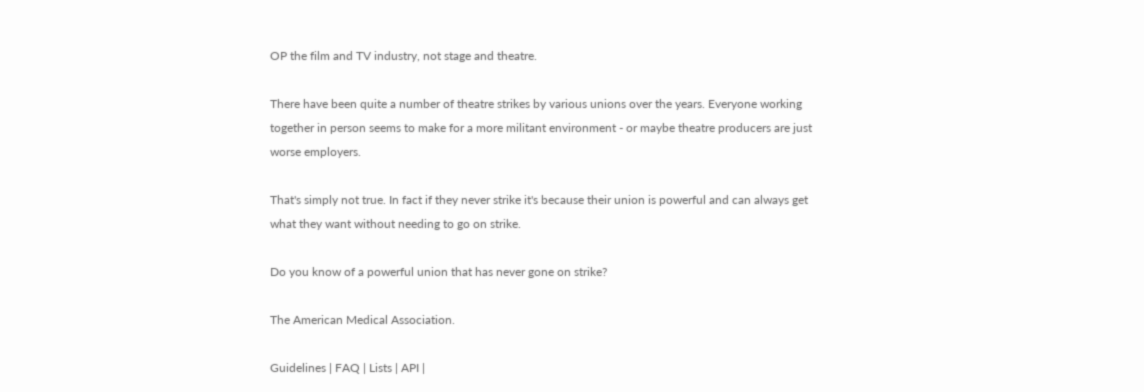OP the film and TV industry, not stage and theatre.

There have been quite a number of theatre strikes by various unions over the years. Everyone working together in person seems to make for a more militant environment - or maybe theatre producers are just worse employers.

That's simply not true. In fact if they never strike it's because their union is powerful and can always get what they want without needing to go on strike.

Do you know of a powerful union that has never gone on strike?

The American Medical Association.

Guidelines | FAQ | Lists | API |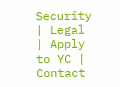Security | Legal | Apply to YC | Contact